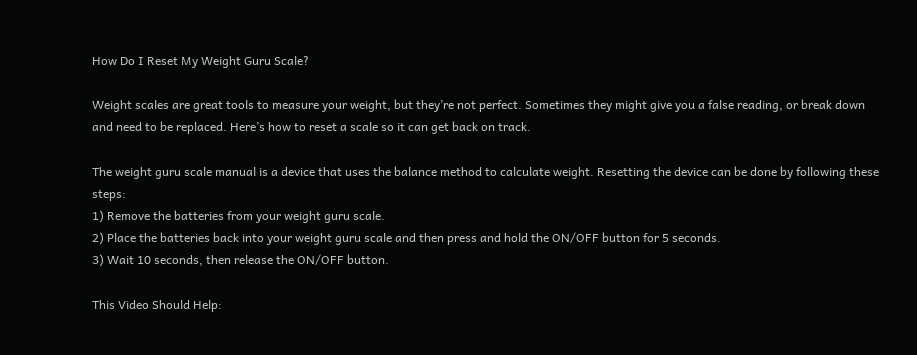How Do I Reset My Weight Guru Scale?

Weight scales are great tools to measure your weight, but they’re not perfect. Sometimes they might give you a false reading, or break down and need to be replaced. Here’s how to reset a scale so it can get back on track.

The weight guru scale manual is a device that uses the balance method to calculate weight. Resetting the device can be done by following these steps:
1) Remove the batteries from your weight guru scale.
2) Place the batteries back into your weight guru scale and then press and hold the ON/OFF button for 5 seconds.
3) Wait 10 seconds, then release the ON/OFF button.

This Video Should Help: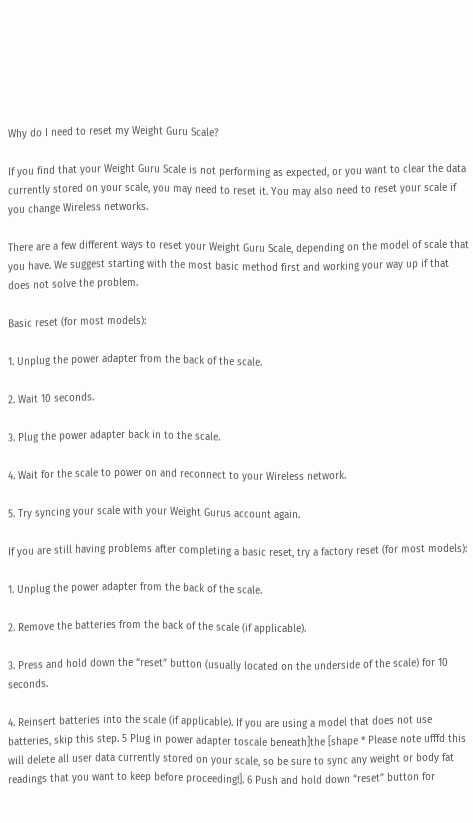Why do I need to reset my Weight Guru Scale?

If you find that your Weight Guru Scale is not performing as expected, or you want to clear the data currently stored on your scale, you may need to reset it. You may also need to reset your scale if you change Wireless networks.

There are a few different ways to reset your Weight Guru Scale, depending on the model of scale that you have. We suggest starting with the most basic method first and working your way up if that does not solve the problem.

Basic reset (for most models):

1. Unplug the power adapter from the back of the scale.

2. Wait 10 seconds.

3. Plug the power adapter back in to the scale.

4. Wait for the scale to power on and reconnect to your Wireless network.

5. Try syncing your scale with your Weight Gurus account again.

If you are still having problems after completing a basic reset, try a factory reset (for most models):

1. Unplug the power adapter from the back of the scale.

2. Remove the batteries from the back of the scale (if applicable).

3. Press and hold down the “reset” button (usually located on the underside of the scale) for 10 seconds.

4. Reinsert batteries into the scale (if applicable). If you are using a model that does not use batteries, skip this step. 5 Plug in power adapter toscale beneath]the [shape * Please note ufffd this will delete all user data currently stored on your scale, so be sure to sync any weight or body fat readings that you want to keep before proceeding!]. 6 Push and hold down “reset” button for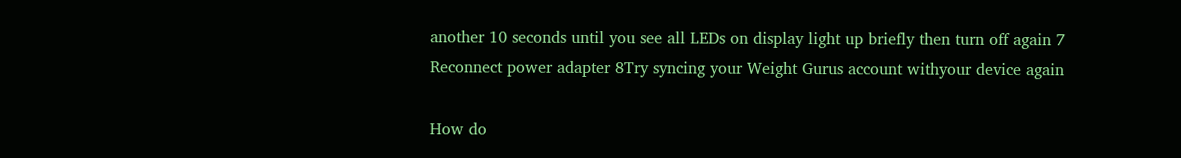another 10 seconds until you see all LEDs on display light up briefly then turn off again 7 Reconnect power adapter 8Try syncing your Weight Gurus account withyour device again

How do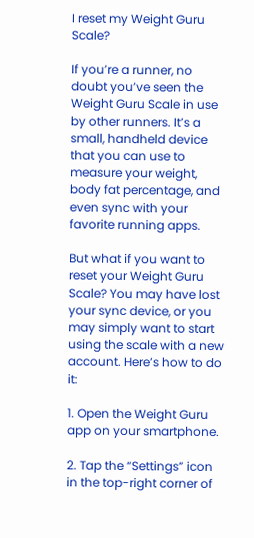I reset my Weight Guru Scale?

If you’re a runner, no doubt you’ve seen the Weight Guru Scale in use by other runners. It’s a small, handheld device that you can use to measure your weight, body fat percentage, and even sync with your favorite running apps.

But what if you want to reset your Weight Guru Scale? You may have lost your sync device, or you may simply want to start using the scale with a new account. Here’s how to do it:

1. Open the Weight Guru app on your smartphone.

2. Tap the “Settings” icon in the top-right corner of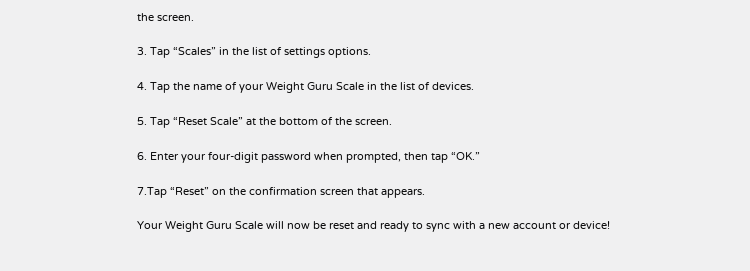the screen.

3. Tap “Scales” in the list of settings options.

4. Tap the name of your Weight Guru Scale in the list of devices.

5. Tap “Reset Scale” at the bottom of the screen.

6. Enter your four-digit password when prompted, then tap “OK.”

7.Tap “Reset” on the confirmation screen that appears.

Your Weight Guru Scale will now be reset and ready to sync with a new account or device!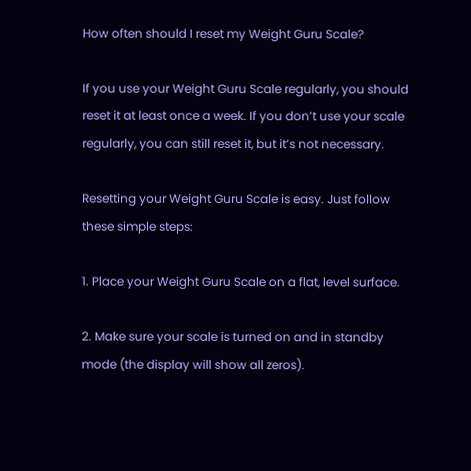How often should I reset my Weight Guru Scale?

If you use your Weight Guru Scale regularly, you should reset it at least once a week. If you don’t use your scale regularly, you can still reset it, but it’s not necessary.

Resetting your Weight Guru Scale is easy. Just follow these simple steps:

1. Place your Weight Guru Scale on a flat, level surface.

2. Make sure your scale is turned on and in standby mode (the display will show all zeros).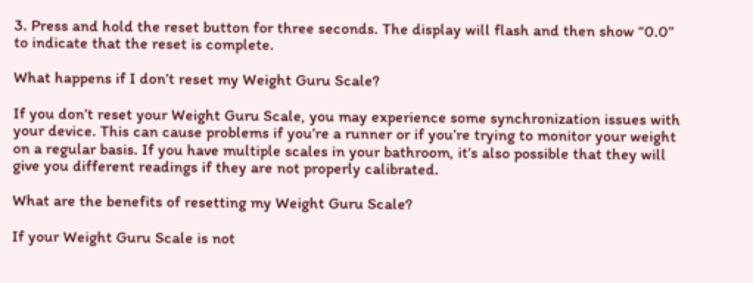3. Press and hold the reset button for three seconds. The display will flash and then show “0.0” to indicate that the reset is complete.

What happens if I don’t reset my Weight Guru Scale?

If you don’t reset your Weight Guru Scale, you may experience some synchronization issues with your device. This can cause problems if you’re a runner or if you’re trying to monitor your weight on a regular basis. If you have multiple scales in your bathroom, it’s also possible that they will give you different readings if they are not properly calibrated.

What are the benefits of resetting my Weight Guru Scale?

If your Weight Guru Scale is not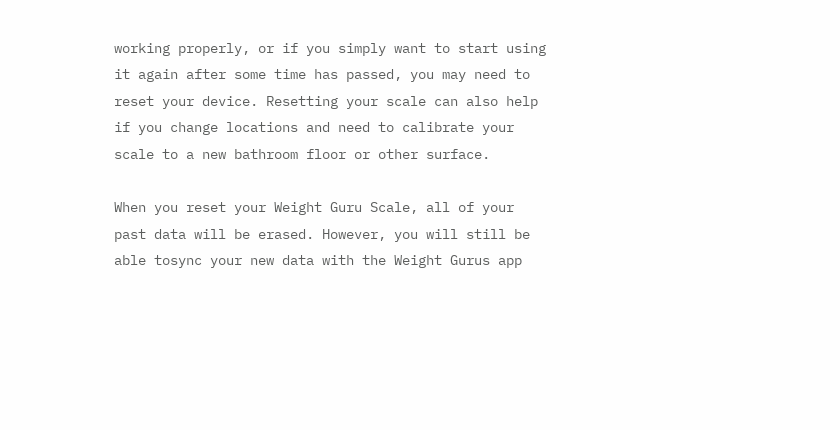working properly, or if you simply want to start using it again after some time has passed, you may need to reset your device. Resetting your scale can also help if you change locations and need to calibrate your scale to a new bathroom floor or other surface.

When you reset your Weight Guru Scale, all of your past data will be erased. However, you will still be able tosync your new data with the Weight Gurus app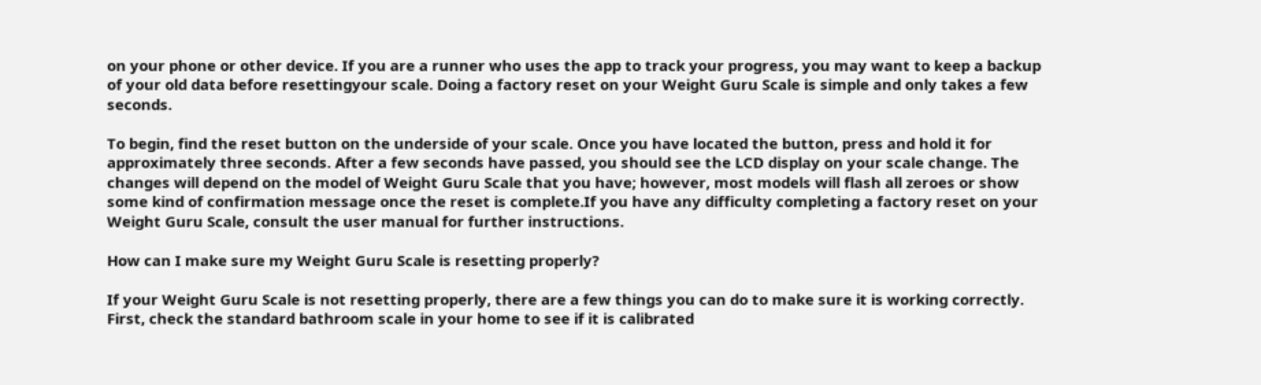on your phone or other device. If you are a runner who uses the app to track your progress, you may want to keep a backup of your old data before resettingyour scale. Doing a factory reset on your Weight Guru Scale is simple and only takes a few seconds.

To begin, find the reset button on the underside of your scale. Once you have located the button, press and hold it for approximately three seconds. After a few seconds have passed, you should see the LCD display on your scale change. The changes will depend on the model of Weight Guru Scale that you have; however, most models will flash all zeroes or show some kind of confirmation message once the reset is complete.If you have any difficulty completing a factory reset on your Weight Guru Scale, consult the user manual for further instructions.

How can I make sure my Weight Guru Scale is resetting properly?

If your Weight Guru Scale is not resetting properly, there are a few things you can do to make sure it is working correctly. First, check the standard bathroom scale in your home to see if it is calibrated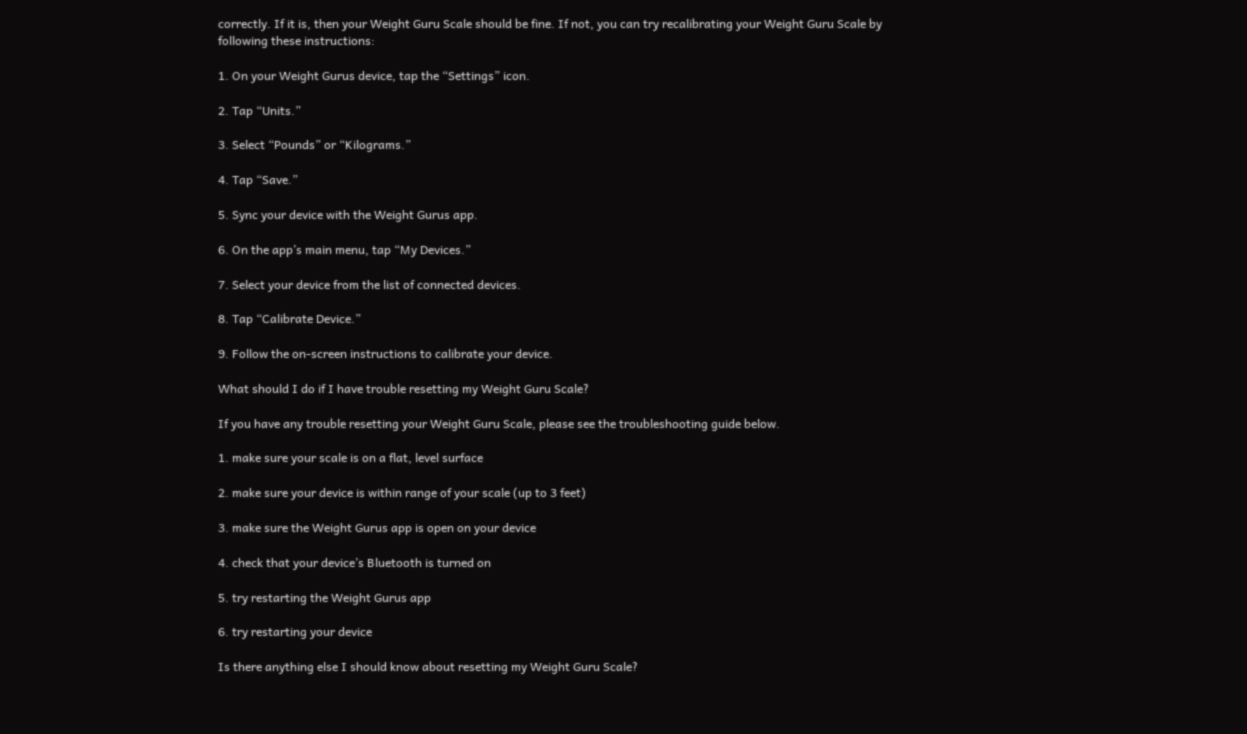correctly. If it is, then your Weight Guru Scale should be fine. If not, you can try recalibrating your Weight Guru Scale by following these instructions:

1. On your Weight Gurus device, tap the “Settings” icon.

2. Tap “Units.”

3. Select “Pounds” or “Kilograms.”

4. Tap “Save.”

5. Sync your device with the Weight Gurus app.

6. On the app’s main menu, tap “My Devices.”

7. Select your device from the list of connected devices.

8. Tap “Calibrate Device.”

9. Follow the on-screen instructions to calibrate your device.

What should I do if I have trouble resetting my Weight Guru Scale?

If you have any trouble resetting your Weight Guru Scale, please see the troubleshooting guide below.

1. make sure your scale is on a flat, level surface

2. make sure your device is within range of your scale (up to 3 feet)

3. make sure the Weight Gurus app is open on your device

4. check that your device’s Bluetooth is turned on

5. try restarting the Weight Gurus app

6. try restarting your device

Is there anything else I should know about resetting my Weight Guru Scale?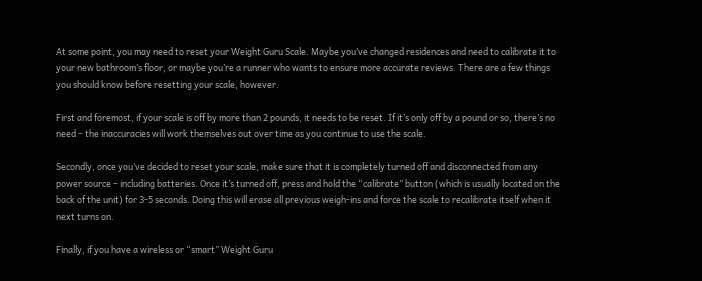At some point, you may need to reset your Weight Guru Scale. Maybe you’ve changed residences and need to calibrate it to your new bathroom’s floor, or maybe you’re a runner who wants to ensure more accurate reviews. There are a few things you should know before resetting your scale, however.

First and foremost, if your scale is off by more than 2 pounds, it needs to be reset. If it’s only off by a pound or so, there’s no need – the inaccuracies will work themselves out over time as you continue to use the scale.

Secondly, once you’ve decided to reset your scale, make sure that it is completely turned off and disconnected from any power source – including batteries. Once it’s turned off, press and hold the “calibrate” button (which is usually located on the back of the unit) for 3-5 seconds. Doing this will erase all previous weigh-ins and force the scale to recalibrate itself when it next turns on.

Finally, if you have a wireless or “smart” Weight Guru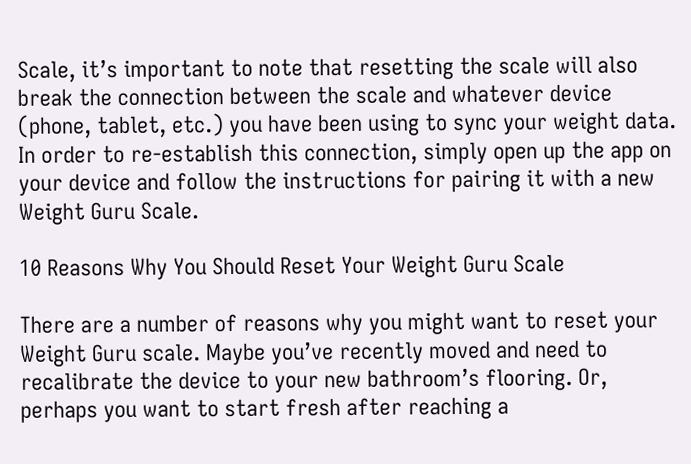Scale, it’s important to note that resetting the scale will also break the connection between the scale and whatever device (phone, tablet, etc.) you have been using to sync your weight data. In order to re-establish this connection, simply open up the app on your device and follow the instructions for pairing it with a new Weight Guru Scale.

10 Reasons Why You Should Reset Your Weight Guru Scale

There are a number of reasons why you might want to reset your Weight Guru scale. Maybe you’ve recently moved and need to recalibrate the device to your new bathroom’s flooring. Or, perhaps you want to start fresh after reaching a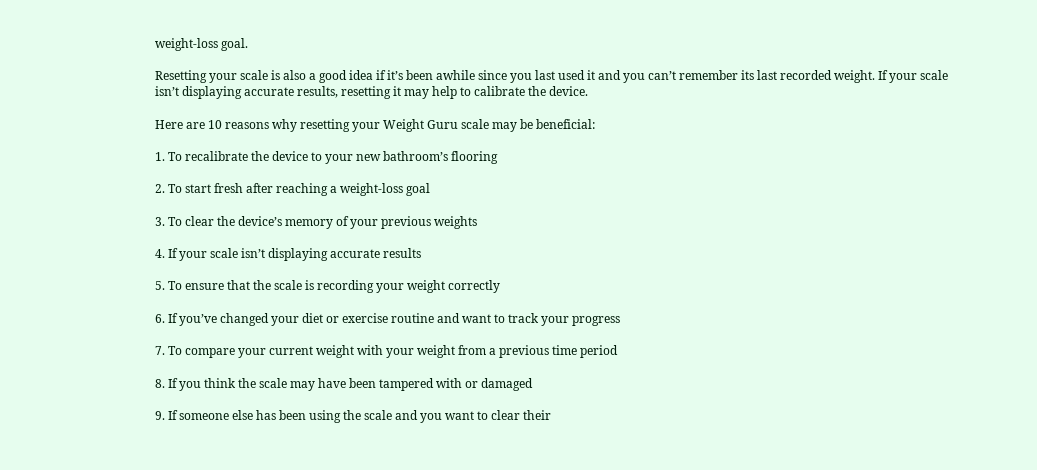weight-loss goal.

Resetting your scale is also a good idea if it’s been awhile since you last used it and you can’t remember its last recorded weight. If your scale isn’t displaying accurate results, resetting it may help to calibrate the device.

Here are 10 reasons why resetting your Weight Guru scale may be beneficial:

1. To recalibrate the device to your new bathroom’s flooring

2. To start fresh after reaching a weight-loss goal

3. To clear the device’s memory of your previous weights

4. If your scale isn’t displaying accurate results

5. To ensure that the scale is recording your weight correctly

6. If you’ve changed your diet or exercise routine and want to track your progress

7. To compare your current weight with your weight from a previous time period

8. If you think the scale may have been tampered with or damaged

9. If someone else has been using the scale and you want to clear their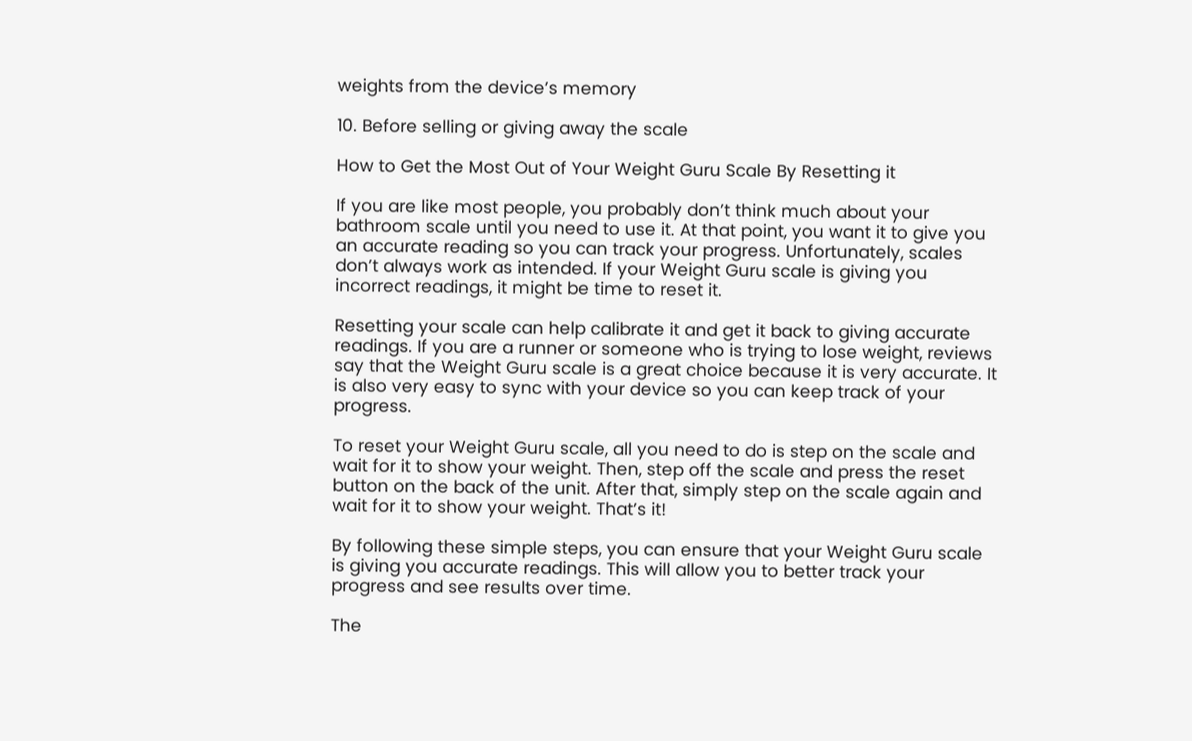weights from the device’s memory

10. Before selling or giving away the scale

How to Get the Most Out of Your Weight Guru Scale By Resetting it

If you are like most people, you probably don’t think much about your bathroom scale until you need to use it. At that point, you want it to give you an accurate reading so you can track your progress. Unfortunately, scales don’t always work as intended. If your Weight Guru scale is giving you incorrect readings, it might be time to reset it.

Resetting your scale can help calibrate it and get it back to giving accurate readings. If you are a runner or someone who is trying to lose weight, reviews say that the Weight Guru scale is a great choice because it is very accurate. It is also very easy to sync with your device so you can keep track of your progress.

To reset your Weight Guru scale, all you need to do is step on the scale and wait for it to show your weight. Then, step off the scale and press the reset button on the back of the unit. After that, simply step on the scale again and wait for it to show your weight. That’s it!

By following these simple steps, you can ensure that your Weight Guru scale is giving you accurate readings. This will allow you to better track your progress and see results over time.

The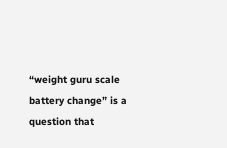“weight guru scale battery change” is a question that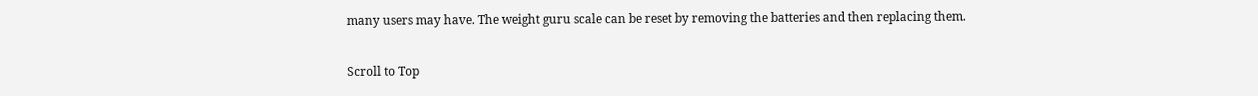many users may have. The weight guru scale can be reset by removing the batteries and then replacing them.

Scroll to Top